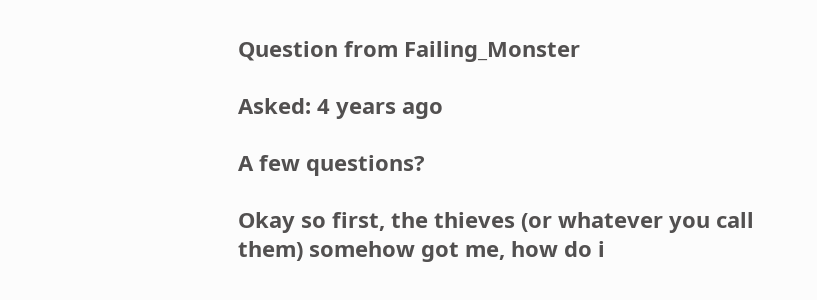Question from Failing_Monster

Asked: 4 years ago

A few questions?

Okay so first, the thieves (or whatever you call them) somehow got me, how do i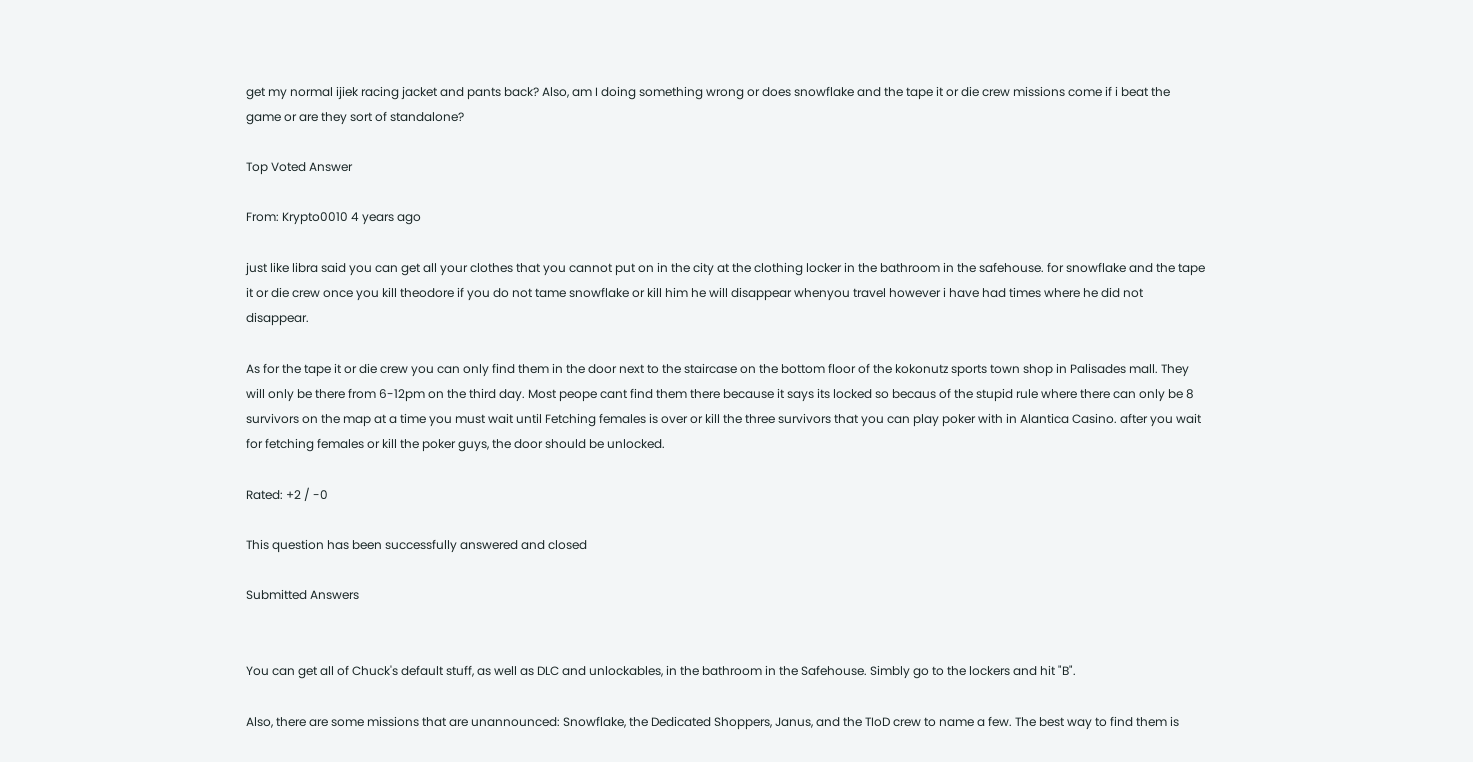get my normal ijiek racing jacket and pants back? Also, am I doing something wrong or does snowflake and the tape it or die crew missions come if i beat the game or are they sort of standalone?

Top Voted Answer

From: Krypto0010 4 years ago

just like libra said you can get all your clothes that you cannot put on in the city at the clothing locker in the bathroom in the safehouse. for snowflake and the tape it or die crew once you kill theodore if you do not tame snowflake or kill him he will disappear whenyou travel however i have had times where he did not disappear.

As for the tape it or die crew you can only find them in the door next to the staircase on the bottom floor of the kokonutz sports town shop in Palisades mall. They will only be there from 6-12pm on the third day. Most peope cant find them there because it says its locked so becaus of the stupid rule where there can only be 8 survivors on the map at a time you must wait until Fetching females is over or kill the three survivors that you can play poker with in Alantica Casino. after you wait for fetching females or kill the poker guys, the door should be unlocked.

Rated: +2 / -0

This question has been successfully answered and closed

Submitted Answers


You can get all of Chuck's default stuff, as well as DLC and unlockables, in the bathroom in the Safehouse. Simbly go to the lockers and hit "B".

Also, there are some missions that are unannounced: Snowflake, the Dedicated Shoppers, Janus, and the TIoD crew to name a few. The best way to find them is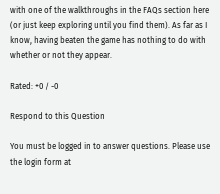with one of the walkthroughs in the FAQs section here (or just keep exploring until you find them). As far as I know, having beaten the game has nothing to do with whether or not they appear.

Rated: +0 / -0

Respond to this Question

You must be logged in to answer questions. Please use the login form at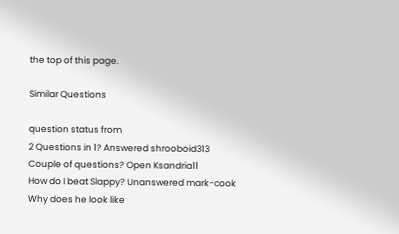the top of this page.

Similar Questions

question status from
2 Questions in 1? Answered shrooboid313
Couple of questions? Open Ksandria11
How do I beat Slappy? Unanswered mark-cook
Why does he look like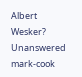Albert Wesker? Unanswered mark-cook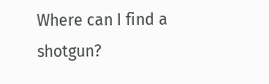Where can I find a shotgun?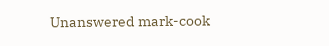Unanswered mark-cook